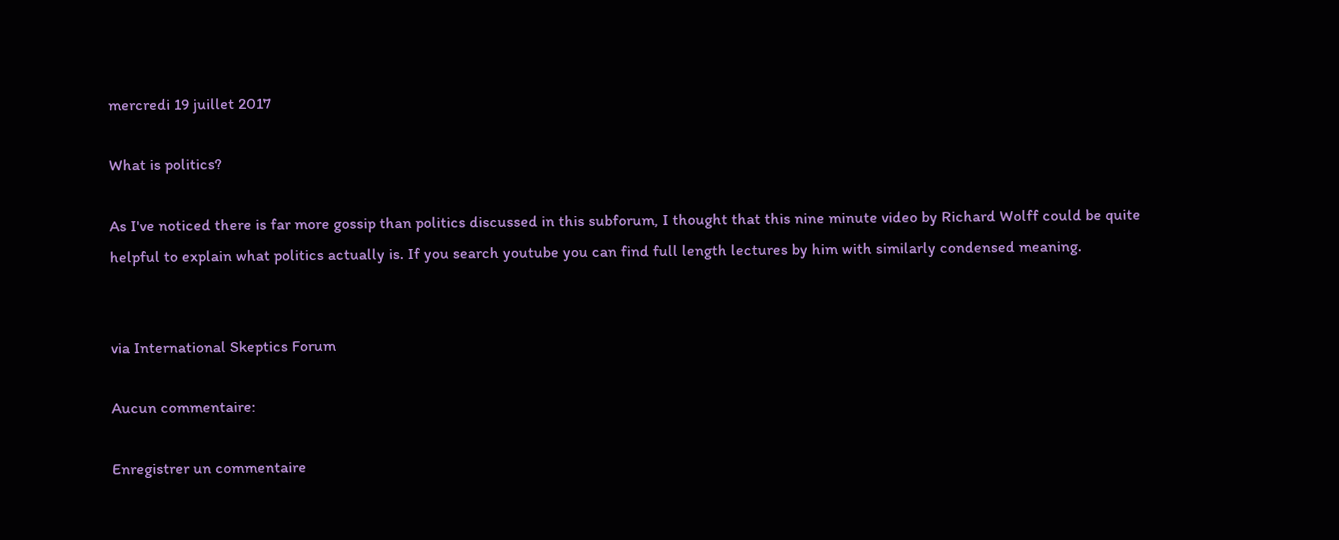mercredi 19 juillet 2017

What is politics?

As I've noticed there is far more gossip than politics discussed in this subforum, I thought that this nine minute video by Richard Wolff could be quite helpful to explain what politics actually is. If you search youtube you can find full length lectures by him with similarly condensed meaning.


via International Skeptics Forum

Aucun commentaire:

Enregistrer un commentaire